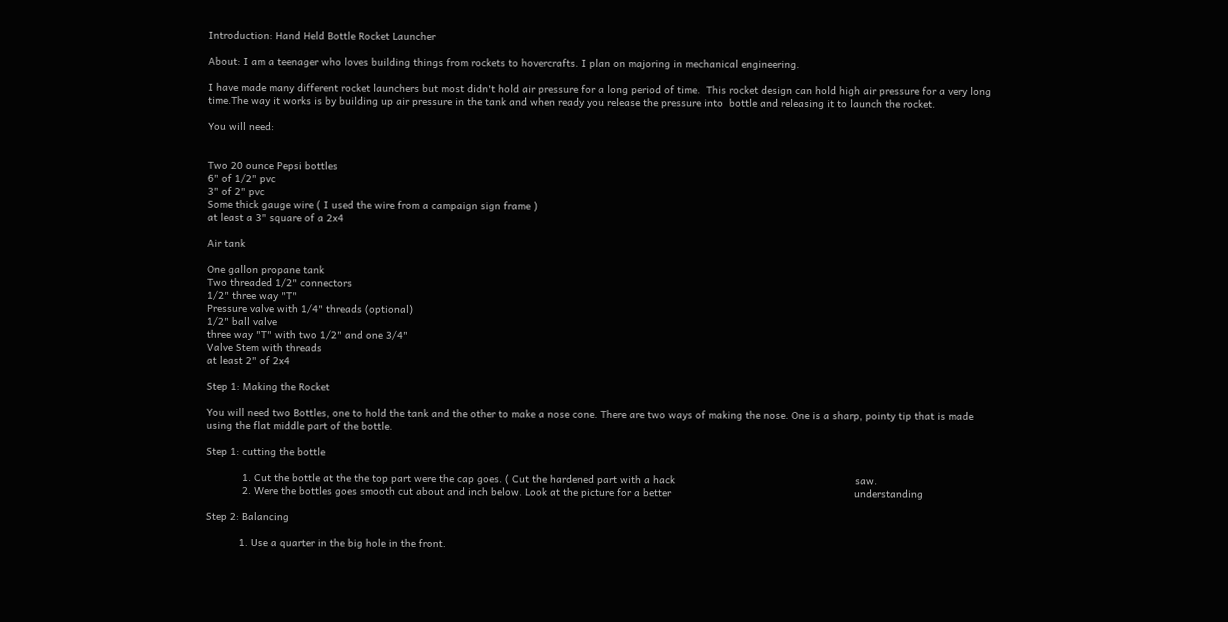Introduction: Hand Held Bottle Rocket Launcher

About: I am a teenager who loves building things from rockets to hovercrafts. I plan on majoring in mechanical engineering.

I have made many different rocket launchers but most didn't hold air pressure for a long period of time.  This rocket design can hold high air pressure for a very long time.The way it works is by building up air pressure in the tank and when ready you release the pressure into  bottle and releasing it to launch the rocket.

You will need:


Two 20 ounce Pepsi bottles
6" of 1/2" pvc
3" of 2" pvc
Some thick gauge wire ( I used the wire from a campaign sign frame )
at least a 3" square of a 2x4

Air tank

One gallon propane tank
Two threaded 1/2" connectors
1/2" three way "T"
Pressure valve with 1/4" threads (optional)
1/2" ball valve
three way "T" with two 1/2" and one 3/4"
Valve Stem with threads
at least 2" of 2x4

Step 1: Making the Rocket

You will need two Bottles, one to hold the tank and the other to make a nose cone. There are two ways of making the nose. One is a sharp, pointy tip that is made using the flat middle part of the bottle.

Step 1: cutting the bottle

            1. Cut the bottle at the the top part were the cap goes. ( Cut the hardened part with a hack                                                            saw.
            2. Were the bottles goes smooth cut about and inch below. Look at the picture for a better                                                             understanding

Step 2: Balancing

           1. Use a quarter in the big hole in the front.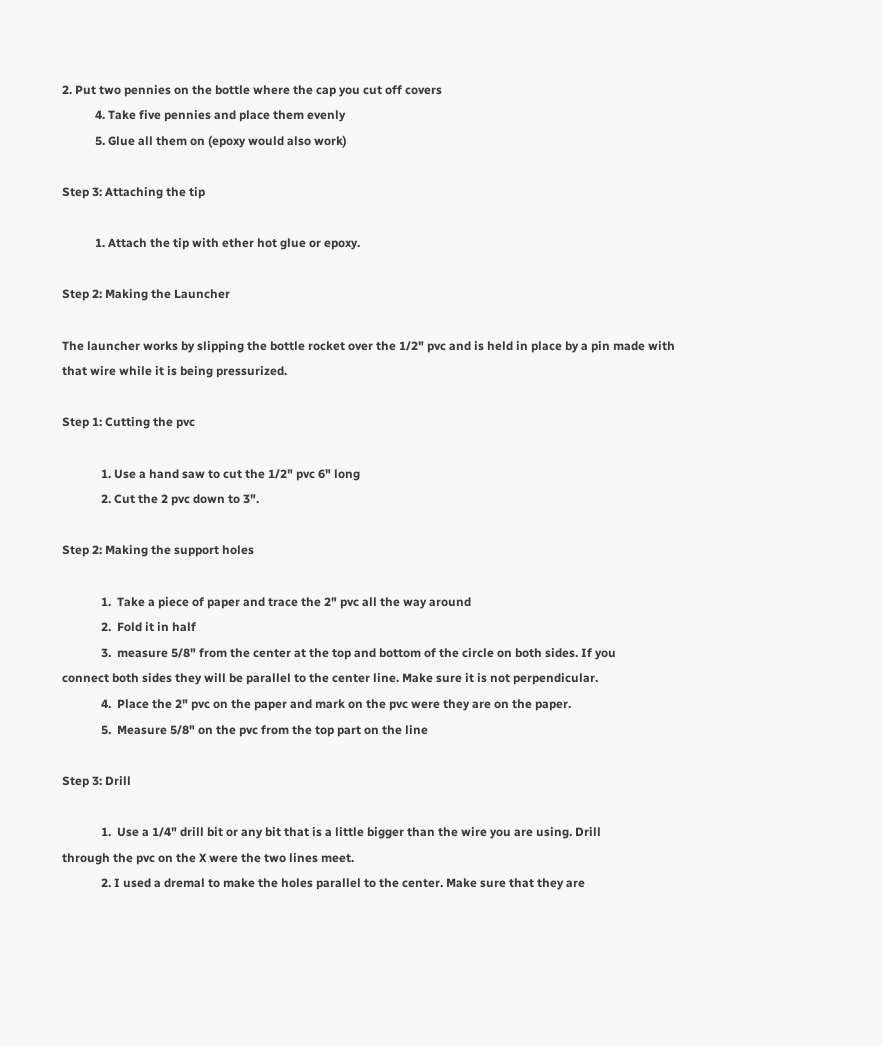2. Put two pennies on the bottle where the cap you cut off covers
           4. Take five pennies and place them evenly
           5. Glue all them on (epoxy would also work)

Step 3: Attaching the tip

           1. Attach the tip with ether hot glue or epoxy.

Step 2: Making the Launcher

The launcher works by slipping the bottle rocket over the 1/2" pvc and is held in place by a pin made with that wire while it is being pressurized.

Step 1: Cutting the pvc

             1. Use a hand saw to cut the 1/2" pvc 6" long
             2. Cut the 2 pvc down to 3".

Step 2: Making the support holes

             1.  Take a piece of paper and trace the 2" pvc all the way around
             2.  Fold it in half
             3.  measure 5/8" from the center at the top and bottom of the circle on both sides. If you                                                               connect both sides they will be parallel to the center line. Make sure it is not perpendicular.
             4.  Place the 2" pvc on the paper and mark on the pvc were they are on the paper.
             5.  Measure 5/8" on the pvc from the top part on the line

Step 3: Drill

             1.  Use a 1/4" drill bit or any bit that is a little bigger than the wire you are using. Drill                                                                through the pvc on the X were the two lines meet.
             2. I used a dremal to make the holes parallel to the center. Make sure that they are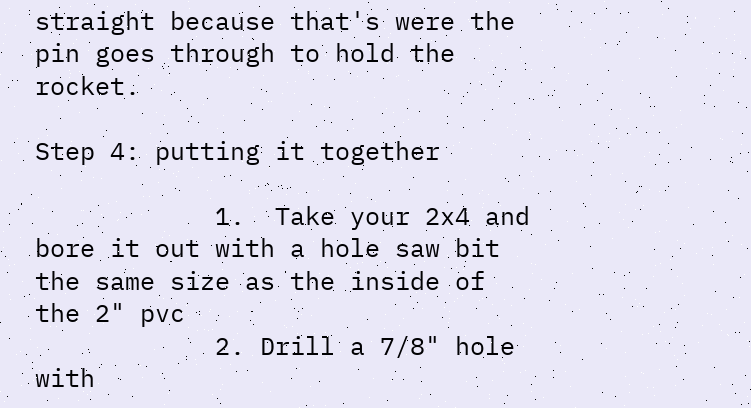straight because that's were the pin goes through to hold the rocket.

Step 4: putting it together

            1.  Take your 2x4 and bore it out with a hole saw bit the same size as the inside of the 2" pvc
            2. Drill a 7/8" hole with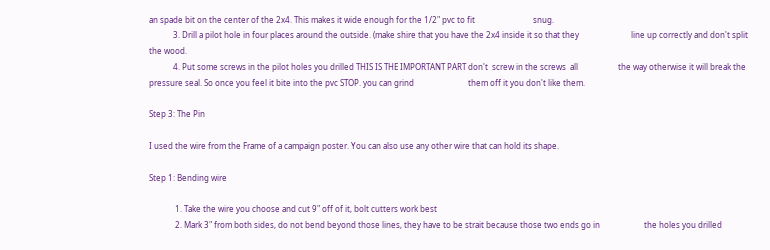an spade bit on the center of the 2x4. This makes it wide enough for the 1/2" pvc to fit                             snug.
            3. Drill a pilot hole in four places around the outside. (make shire that you have the 2x4 inside it so that they                          line up correctly and don't split the wood.
            4. Put some screws in the pilot holes you drilled THIS IS THE IMPORTANT PART don't  screw in the screws  all                    the way otherwise it will break the pressure seal. So once you feel it bite into the pvc STOP. you can grind                           them off it you don't like them.

Step 3: The Pin

I used the wire from the Frame of a campaign poster. You can also use any other wire that can hold its shape.

Step 1: Bending wire

             1. Take the wire you choose and cut 9" off of it, bolt cutters work best
             2. Mark 3" from both sides, do not bend beyond those lines, they have to be strait because those two ends go in                      the holes you drilled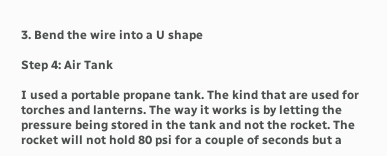3. Bend the wire into a U shape

Step 4: Air Tank

I used a portable propane tank. The kind that are used for torches and lanterns. The way it works is by letting the pressure being stored in the tank and not the rocket. The rocket will not hold 80 psi for a couple of seconds but a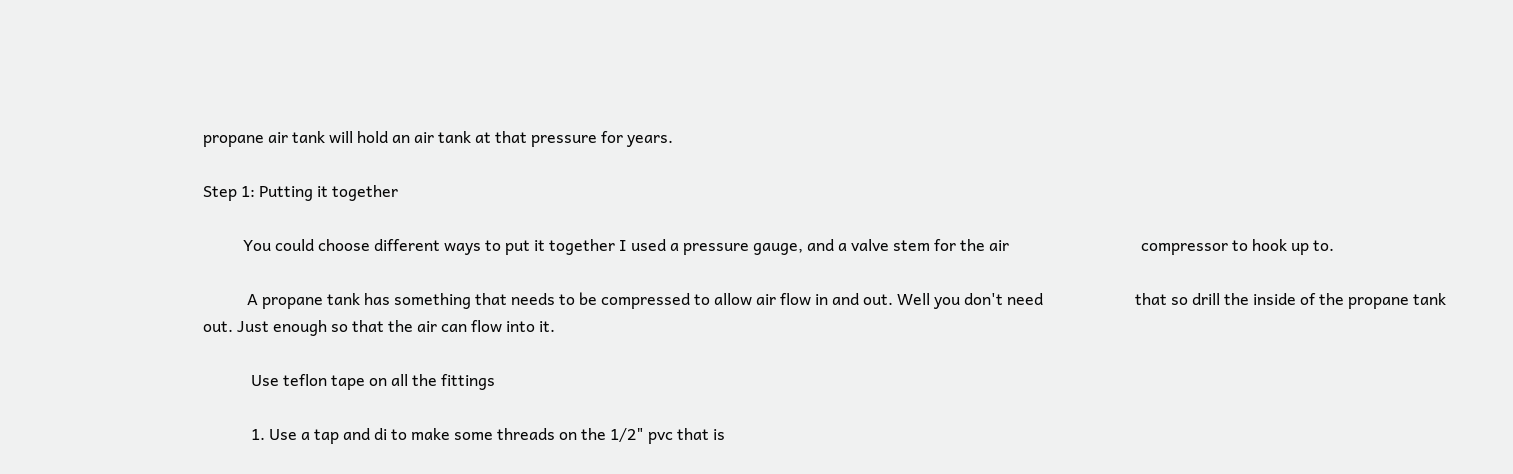propane air tank will hold an air tank at that pressure for years.

Step 1: Putting it together

          You could choose different ways to put it together I used a pressure gauge, and a valve stem for the air                                 compressor to hook up to.

           A propane tank has something that needs to be compressed to allow air flow in and out. Well you don't need                       that so drill the inside of the propane tank out. Just enough so that the air can flow into it.

            Use teflon tape on all the fittings

            1. Use a tap and di to make some threads on the 1/2" pvc that is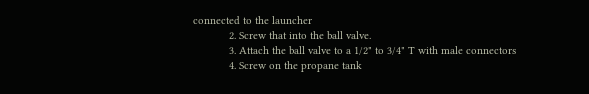connected to the launcher
            2. Screw that into the ball valve.
            3. Attach the ball valve to a 1/2" to 3/4" T with male connectors
            4. Screw on the propane tank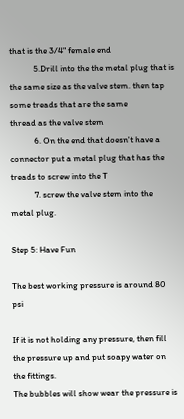that is the 3/4" female end
            5.Drill into the the metal plug that is the same size as the valve stem. then tap some treads that are the same                         thread as the valve stem
            6. On the end that doesn't have a connector put a metal plug that has the treads to screw into the T
            7. screw the valve stem into the metal plug.

Step 5: Have Fun

The best working pressure is around 80 psi

If it is not holding any pressure, then fill the pressure up and put soapy water on the fittings.
The bubbles will show wear the pressure is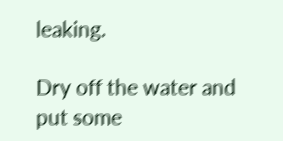leaking.

Dry off the water and put some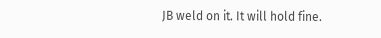JB weld on it. It will hold fine.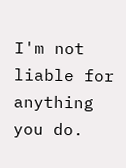I'm not liable for anything you do.